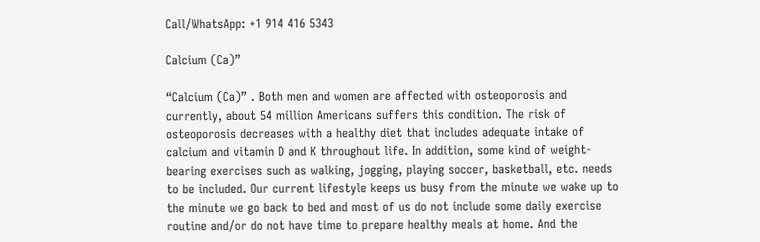Call/WhatsApp: +1 914 416 5343

Calcium (Ca)”

“Calcium (Ca)” . Both men and women are affected with osteoporosis and currently, about 54 million Americans suffers this condition. The risk of osteoporosis decreases with a healthy diet that includes adequate intake of calcium and vitamin D and K throughout life. In addition, some kind of weight-bearing exercises such as walking, jogging, playing soccer, basketball, etc. needs to be included. Our current lifestyle keeps us busy from the minute we wake up to the minute we go back to bed and most of us do not include some daily exercise routine and/or do not have time to prepare healthy meals at home. And the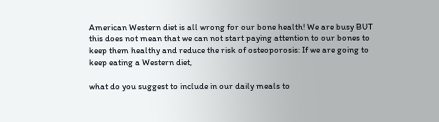American Western diet is all wrong for our bone health! We are busy BUT this does not mean that we can not start paying attention to our bones to keep them healthy and reduce the risk of osteoporosis: If we are going to keep eating a Western diet,

what do you suggest to include in our daily meals to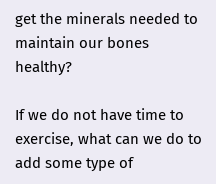get the minerals needed to maintain our bones healthy?

If we do not have time to exercise, what can we do to add some type of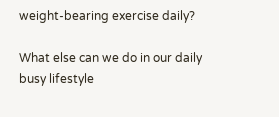weight-bearing exercise daily?

What else can we do in our daily busy lifestyle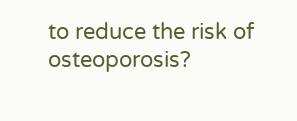to reduce the risk of osteoporosis?